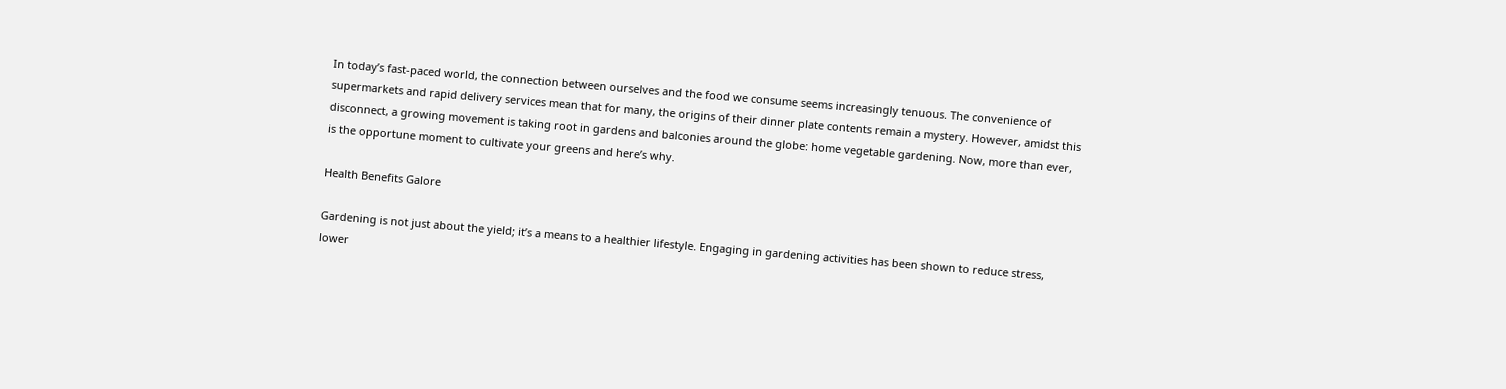In today’s fast-paced world, the connection between ourselves and the food we consume seems increasingly tenuous. The convenience of supermarkets and rapid delivery services mean that for many, the origins of their dinner plate contents remain a mystery. However, amidst this disconnect, a growing movement is taking root in gardens and balconies around the globe: home vegetable gardening. Now, more than ever, is the opportune moment to cultivate your greens and here’s why.

Health Benefits Galore

Gardening is not just about the yield; it’s a means to a healthier lifestyle. Engaging in gardening activities has been shown to reduce stress, lower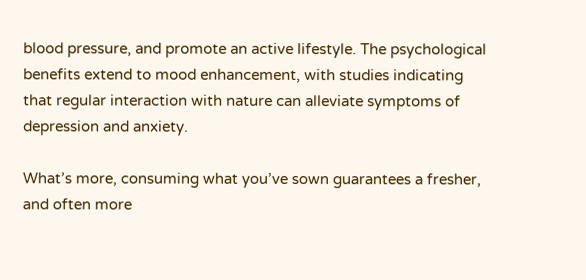blood pressure, and promote an active lifestyle. The psychological benefits extend to mood enhancement, with studies indicating that regular interaction with nature can alleviate symptoms of depression and anxiety.

What’s more, consuming what you’ve sown guarantees a fresher, and often more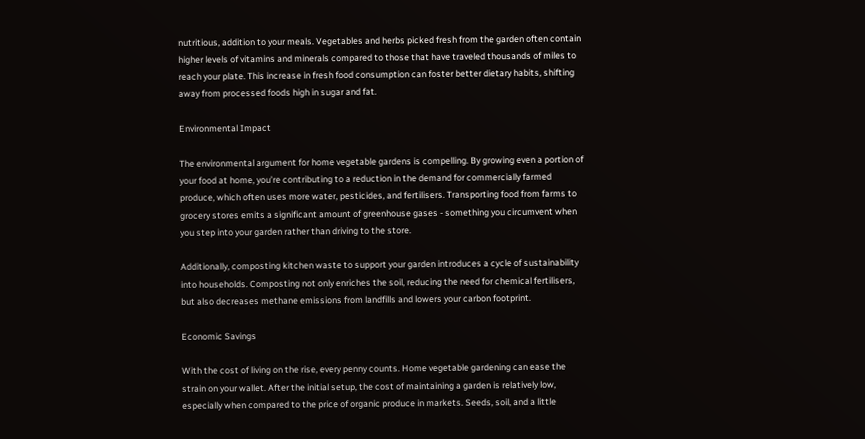nutritious, addition to your meals. Vegetables and herbs picked fresh from the garden often contain higher levels of vitamins and minerals compared to those that have traveled thousands of miles to reach your plate. This increase in fresh food consumption can foster better dietary habits, shifting away from processed foods high in sugar and fat.

Environmental Impact

The environmental argument for home vegetable gardens is compelling. By growing even a portion of your food at home, you’re contributing to a reduction in the demand for commercially farmed produce, which often uses more water, pesticides, and fertilisers. Transporting food from farms to grocery stores emits a significant amount of greenhouse gases - something you circumvent when you step into your garden rather than driving to the store.

Additionally, composting kitchen waste to support your garden introduces a cycle of sustainability into households. Composting not only enriches the soil, reducing the need for chemical fertilisers, but also decreases methane emissions from landfills and lowers your carbon footprint.

Economic Savings

With the cost of living on the rise, every penny counts. Home vegetable gardening can ease the strain on your wallet. After the initial setup, the cost of maintaining a garden is relatively low, especially when compared to the price of organic produce in markets. Seeds, soil, and a little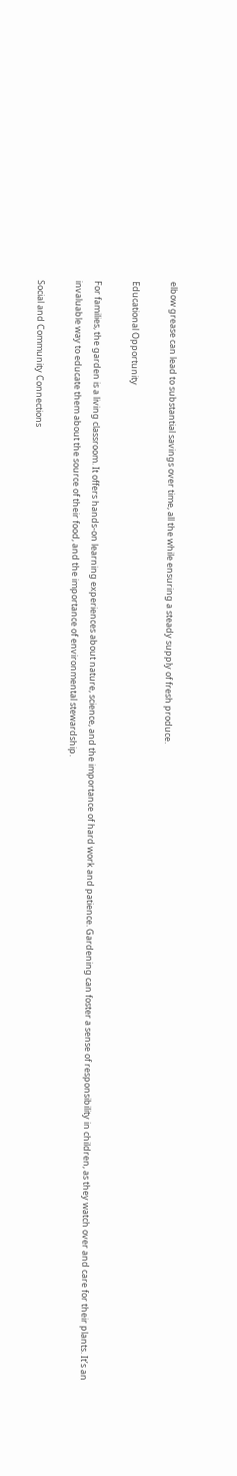elbow grease can lead to substantial savings over time, all the while ensuring a steady supply of fresh produce.

Educational Opportunity

For families, the garden is a living classroom. It offers hands-on learning experiences about nature, science, and the importance of hard work and patience. Gardening can foster a sense of responsibility in children, as they watch over and care for their plants. It’s an invaluable way to educate them about the source of their food, and the importance of environmental stewardship.

Social and Community Connections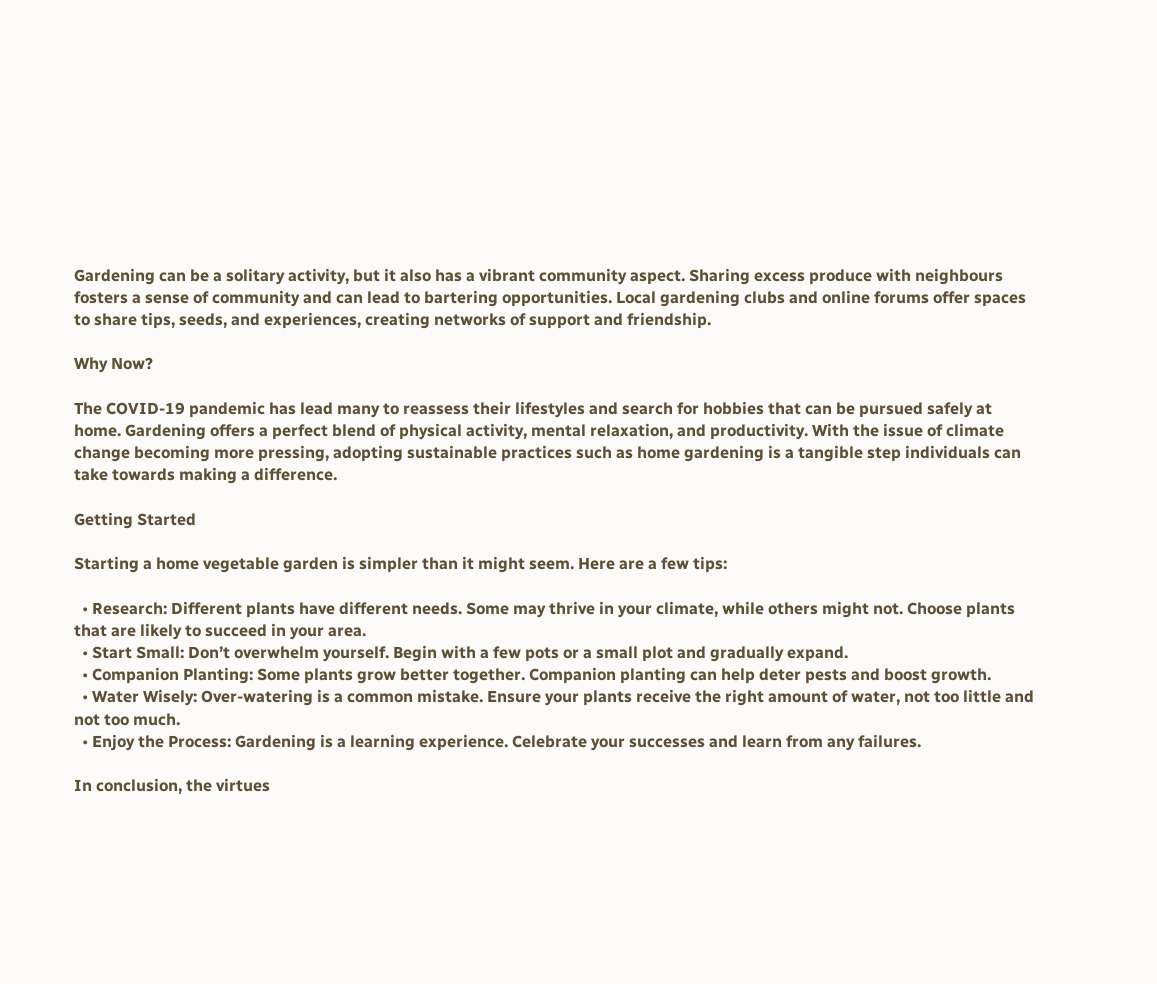Gardening can be a solitary activity, but it also has a vibrant community aspect. Sharing excess produce with neighbours fosters a sense of community and can lead to bartering opportunities. Local gardening clubs and online forums offer spaces to share tips, seeds, and experiences, creating networks of support and friendship.

Why Now?

The COVID-19 pandemic has lead many to reassess their lifestyles and search for hobbies that can be pursued safely at home. Gardening offers a perfect blend of physical activity, mental relaxation, and productivity. With the issue of climate change becoming more pressing, adopting sustainable practices such as home gardening is a tangible step individuals can take towards making a difference.

Getting Started

Starting a home vegetable garden is simpler than it might seem. Here are a few tips:

  • Research: Different plants have different needs. Some may thrive in your climate, while others might not. Choose plants that are likely to succeed in your area.
  • Start Small: Don’t overwhelm yourself. Begin with a few pots or a small plot and gradually expand.
  • Companion Planting: Some plants grow better together. Companion planting can help deter pests and boost growth.
  • Water Wisely: Over-watering is a common mistake. Ensure your plants receive the right amount of water, not too little and not too much.
  • Enjoy the Process: Gardening is a learning experience. Celebrate your successes and learn from any failures.

In conclusion, the virtues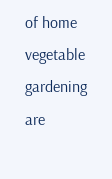of home vegetable gardening are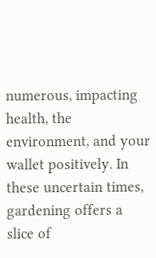numerous, impacting health, the environment, and your wallet positively. In these uncertain times, gardening offers a slice of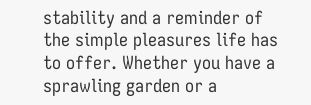stability and a reminder of the simple pleasures life has to offer. Whether you have a sprawling garden or a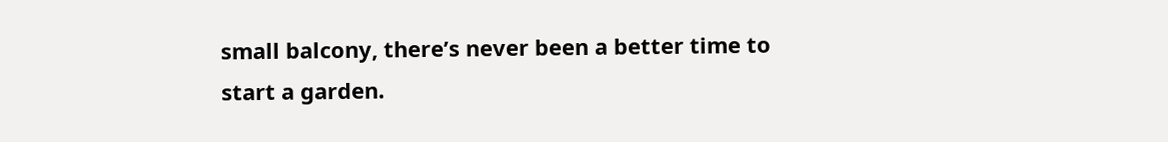small balcony, there’s never been a better time to start a garden.